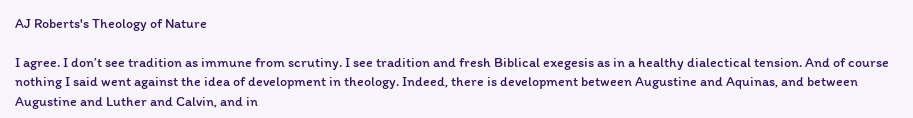AJ Roberts's Theology of Nature

I agree. I don’t see tradition as immune from scrutiny. I see tradition and fresh Biblical exegesis as in a healthy dialectical tension. And of course nothing I said went against the idea of development in theology. Indeed, there is development between Augustine and Aquinas, and between Augustine and Luther and Calvin, and in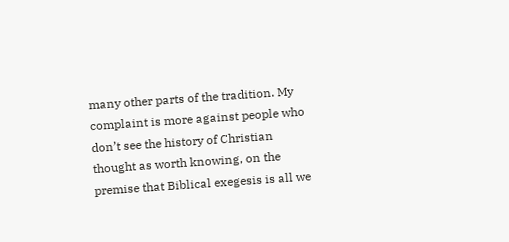many other parts of the tradition. My complaint is more against people who don’t see the history of Christian thought as worth knowing, on the premise that Biblical exegesis is all we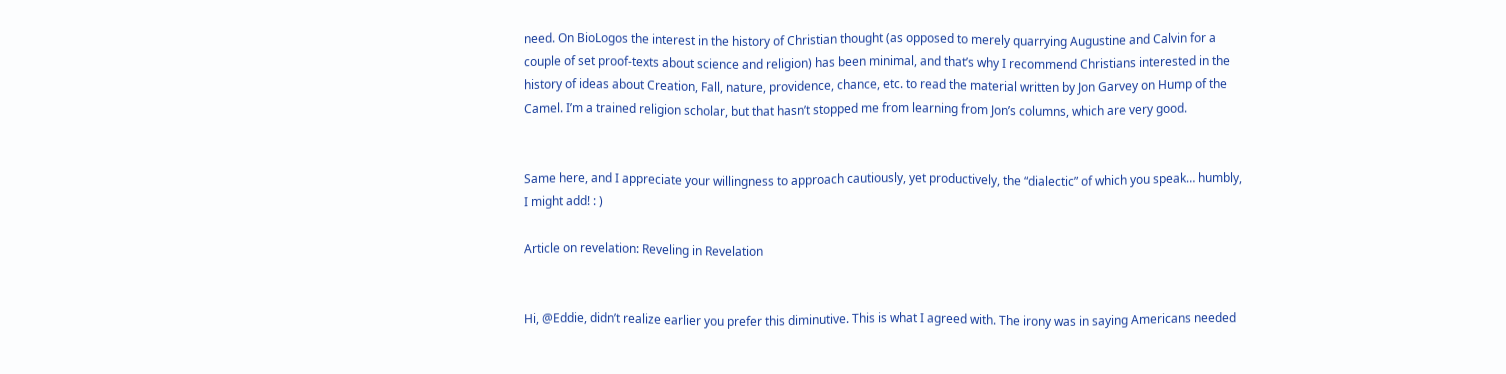need. On BioLogos the interest in the history of Christian thought (as opposed to merely quarrying Augustine and Calvin for a couple of set proof-texts about science and religion) has been minimal, and that’s why I recommend Christians interested in the history of ideas about Creation, Fall, nature, providence, chance, etc. to read the material written by Jon Garvey on Hump of the Camel. I’m a trained religion scholar, but that hasn’t stopped me from learning from Jon’s columns, which are very good.


Same here, and I appreciate your willingness to approach cautiously, yet productively, the “dialectic” of which you speak… humbly, I might add! : )

Article on revelation: Reveling in Revelation


Hi, @Eddie, didn’t realize earlier you prefer this diminutive. This is what I agreed with. The irony was in saying Americans needed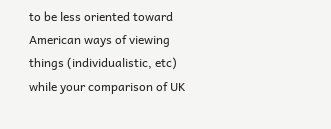to be less oriented toward American ways of viewing things (individualistic, etc) while your comparison of UK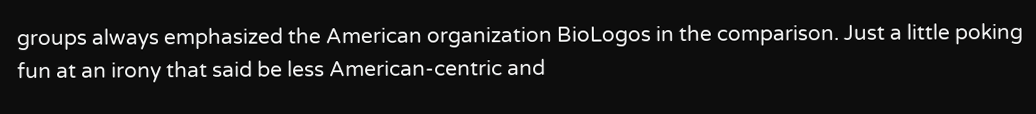groups always emphasized the American organization BioLogos in the comparison. Just a little poking fun at an irony that said be less American-centric and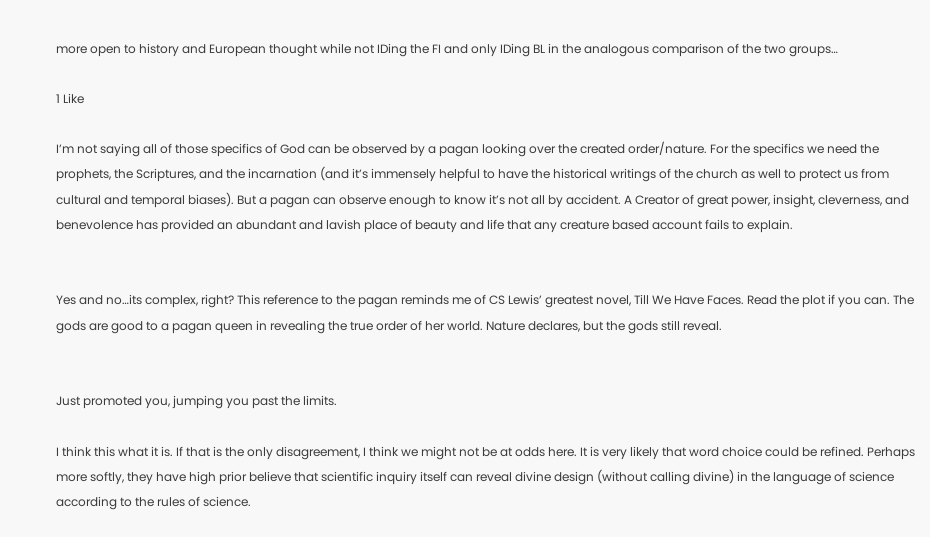more open to history and European thought while not IDing the FI and only IDing BL in the analogous comparison of the two groups…

1 Like

I’m not saying all of those specifics of God can be observed by a pagan looking over the created order/nature. For the specifics we need the prophets, the Scriptures, and the incarnation (and it’s immensely helpful to have the historical writings of the church as well to protect us from cultural and temporal biases). But a pagan can observe enough to know it’s not all by accident. A Creator of great power, insight, cleverness, and benevolence has provided an abundant and lavish place of beauty and life that any creature based account fails to explain.


Yes and no…its complex, right? This reference to the pagan reminds me of CS Lewis’ greatest novel, Till We Have Faces. Read the plot if you can. The gods are good to a pagan queen in revealing the true order of her world. Nature declares, but the gods still reveal.


Just promoted you, jumping you past the limits.

I think this what it is. If that is the only disagreement, I think we might not be at odds here. It is very likely that word choice could be refined. Perhaps more softly, they have high prior believe that scientific inquiry itself can reveal divine design (without calling divine) in the language of science according to the rules of science.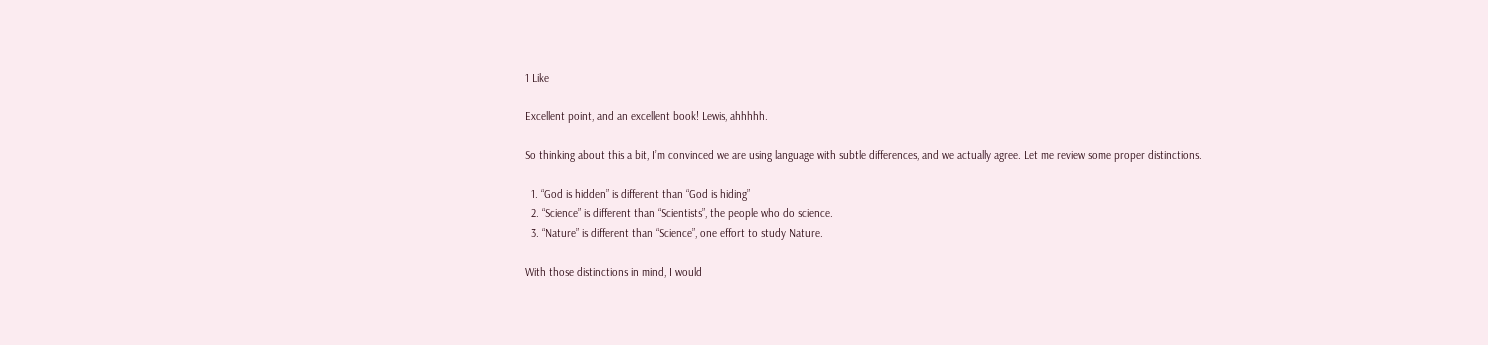1 Like

Excellent point, and an excellent book! Lewis, ahhhhh.

So thinking about this a bit, I’m convinced we are using language with subtle differences, and we actually agree. Let me review some proper distinctions.

  1. “God is hidden” is different than “God is hiding”
  2. “Science” is different than “Scientists”, the people who do science.
  3. “Nature” is different than “Science”, one effort to study Nature.

With those distinctions in mind, I would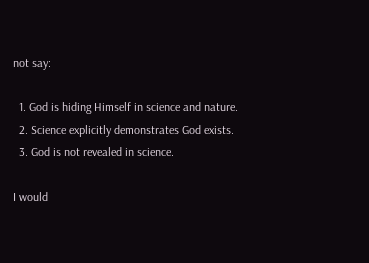not say:

  1. God is hiding Himself in science and nature.
  2. Science explicitly demonstrates God exists.
  3. God is not revealed in science.

I would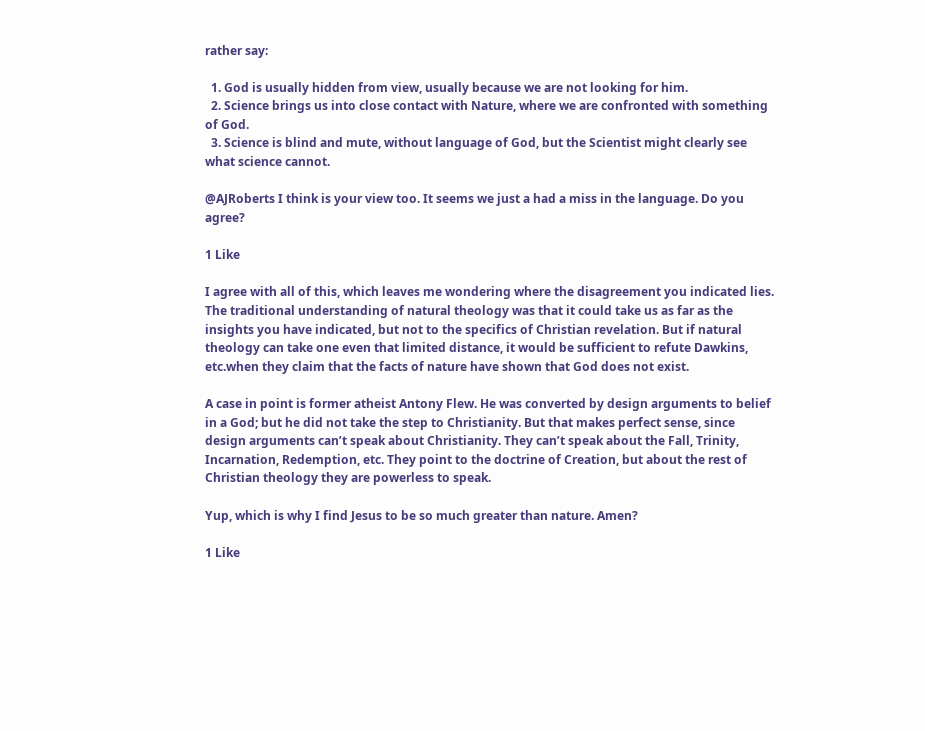rather say:

  1. God is usually hidden from view, usually because we are not looking for him.
  2. Science brings us into close contact with Nature, where we are confronted with something of God.
  3. Science is blind and mute, without language of God, but the Scientist might clearly see what science cannot.

@AJRoberts I think is your view too. It seems we just a had a miss in the language. Do you agree?

1 Like

I agree with all of this, which leaves me wondering where the disagreement you indicated lies. The traditional understanding of natural theology was that it could take us as far as the insights you have indicated, but not to the specifics of Christian revelation. But if natural theology can take one even that limited distance, it would be sufficient to refute Dawkins, etc.when they claim that the facts of nature have shown that God does not exist.

A case in point is former atheist Antony Flew. He was converted by design arguments to belief in a God; but he did not take the step to Christianity. But that makes perfect sense, since design arguments can’t speak about Christianity. They can’t speak about the Fall, Trinity, Incarnation, Redemption, etc. They point to the doctrine of Creation, but about the rest of Christian theology they are powerless to speak.

Yup, which is why I find Jesus to be so much greater than nature. Amen?

1 Like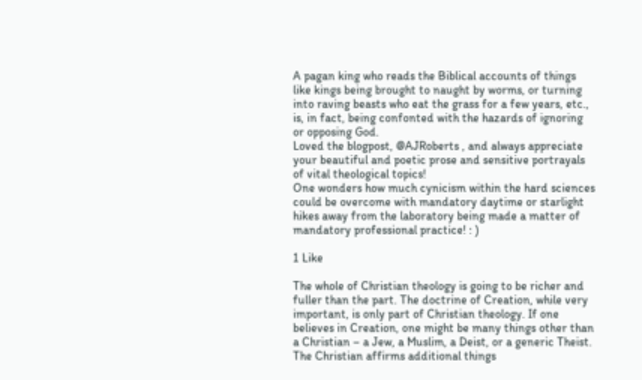A pagan king who reads the Biblical accounts of things like kings being brought to naught by worms, or turning into raving beasts who eat the grass for a few years, etc., is, in fact, being confonted with the hazards of ignoring or opposing God.
Loved the blogpost, @AJRoberts , and always appreciate your beautiful and poetic prose and sensitive portrayals of vital theological topics!
One wonders how much cynicism within the hard sciences could be overcome with mandatory daytime or starlight hikes away from the laboratory being made a matter of mandatory professional practice! : )

1 Like

The whole of Christian theology is going to be richer and fuller than the part. The doctrine of Creation, while very important, is only part of Christian theology. If one believes in Creation, one might be many things other than a Christian – a Jew, a Muslim, a Deist, or a generic Theist. The Christian affirms additional things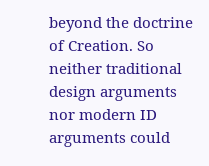beyond the doctrine of Creation. So neither traditional design arguments nor modern ID arguments could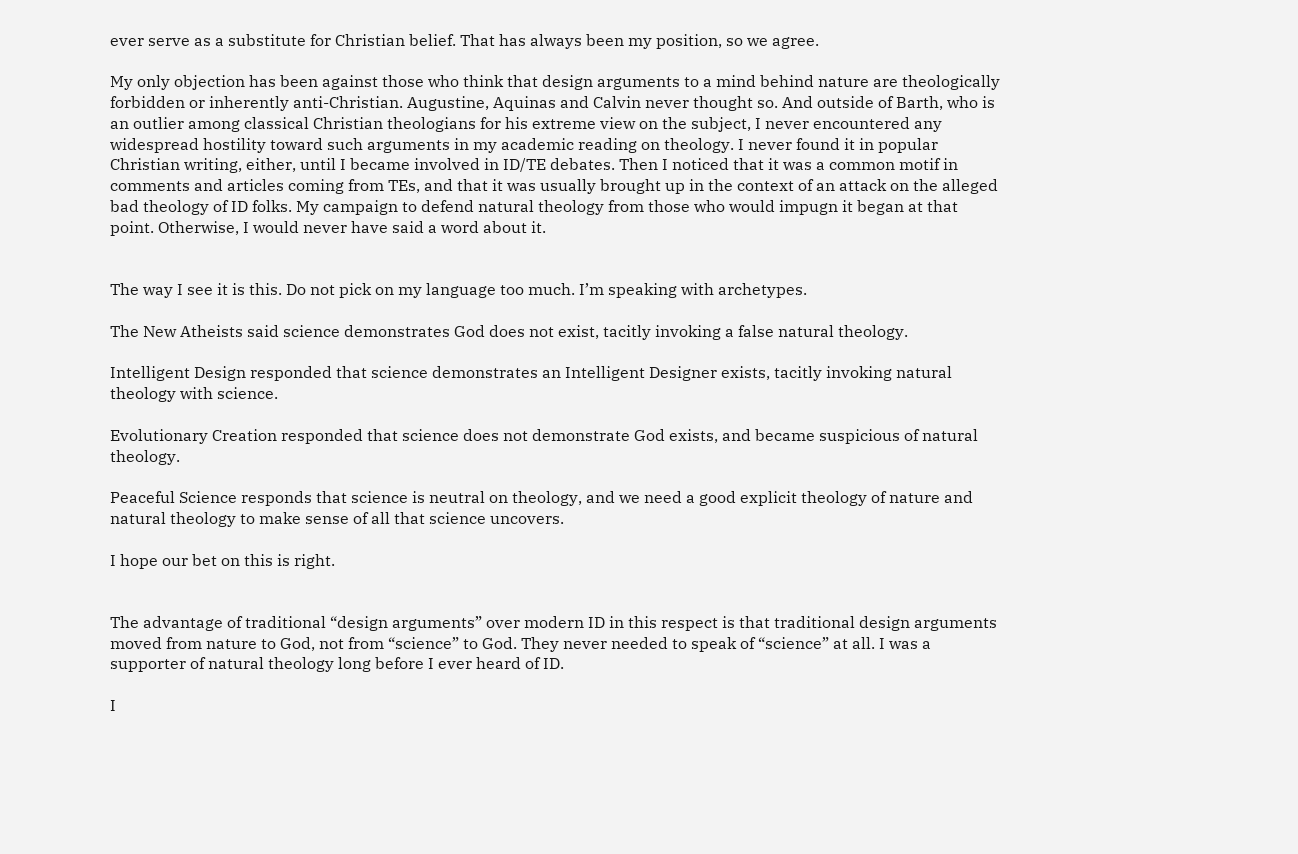ever serve as a substitute for Christian belief. That has always been my position, so we agree.

My only objection has been against those who think that design arguments to a mind behind nature are theologically forbidden or inherently anti-Christian. Augustine, Aquinas and Calvin never thought so. And outside of Barth, who is an outlier among classical Christian theologians for his extreme view on the subject, I never encountered any widespread hostility toward such arguments in my academic reading on theology. I never found it in popular Christian writing, either, until I became involved in ID/TE debates. Then I noticed that it was a common motif in comments and articles coming from TEs, and that it was usually brought up in the context of an attack on the alleged bad theology of ID folks. My campaign to defend natural theology from those who would impugn it began at that point. Otherwise, I would never have said a word about it.


The way I see it is this. Do not pick on my language too much. I’m speaking with archetypes.

The New Atheists said science demonstrates God does not exist, tacitly invoking a false natural theology.

Intelligent Design responded that science demonstrates an Intelligent Designer exists, tacitly invoking natural theology with science.

Evolutionary Creation responded that science does not demonstrate God exists, and became suspicious of natural theology.

Peaceful Science responds that science is neutral on theology, and we need a good explicit theology of nature and natural theology to make sense of all that science uncovers.

I hope our bet on this is right.


The advantage of traditional “design arguments” over modern ID in this respect is that traditional design arguments moved from nature to God, not from “science” to God. They never needed to speak of “science” at all. I was a supporter of natural theology long before I ever heard of ID.

I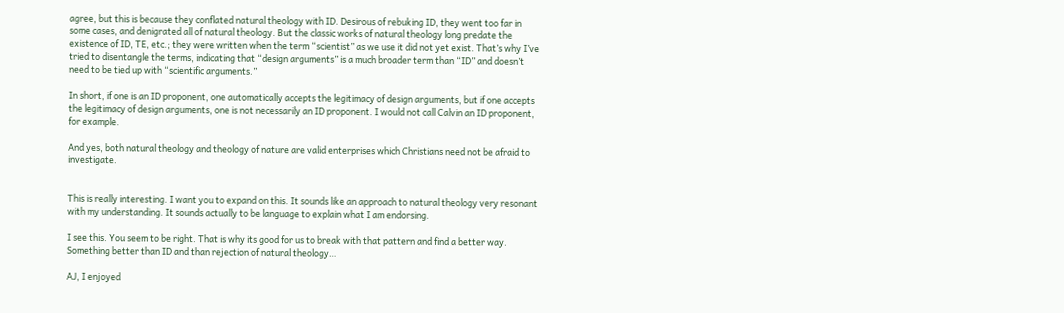agree, but this is because they conflated natural theology with ID. Desirous of rebuking ID, they went too far in some cases, and denigrated all of natural theology. But the classic works of natural theology long predate the existence of ID, TE, etc.; they were written when the term “scientist” as we use it did not yet exist. That’s why I’ve tried to disentangle the terms, indicating that “design arguments” is a much broader term than “ID” and doesn’t need to be tied up with “scientific arguments.”

In short, if one is an ID proponent, one automatically accepts the legitimacy of design arguments, but if one accepts the legitimacy of design arguments, one is not necessarily an ID proponent. I would not call Calvin an ID proponent, for example.

And yes, both natural theology and theology of nature are valid enterprises which Christians need not be afraid to investigate.


This is really interesting. I want you to expand on this. It sounds like an approach to natural theology very resonant with my understanding. It sounds actually to be language to explain what I am endorsing.

I see this. You seem to be right. That is why its good for us to break with that pattern and find a better way. Something better than ID and than rejection of natural theology…

AJ, I enjoyed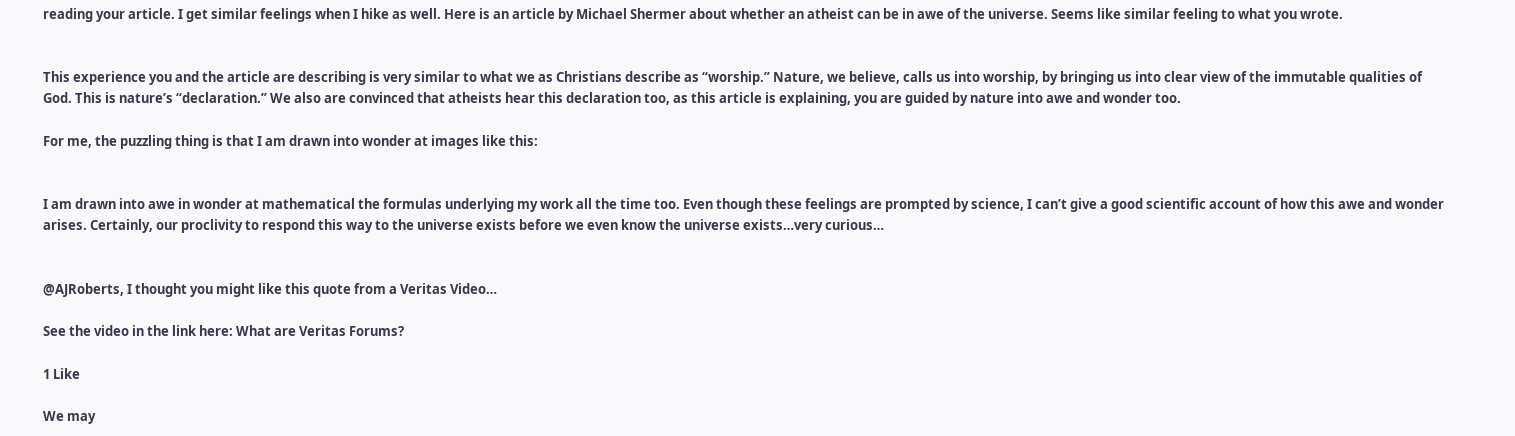reading your article. I get similar feelings when I hike as well. Here is an article by Michael Shermer about whether an atheist can be in awe of the universe. Seems like similar feeling to what you wrote.


This experience you and the article are describing is very similar to what we as Christians describe as “worship.” Nature, we believe, calls us into worship, by bringing us into clear view of the immutable qualities of God. This is nature’s “declaration.” We also are convinced that atheists hear this declaration too, as this article is explaining, you are guided by nature into awe and wonder too.

For me, the puzzling thing is that I am drawn into wonder at images like this:


I am drawn into awe in wonder at mathematical the formulas underlying my work all the time too. Even though these feelings are prompted by science, I can’t give a good scientific account of how this awe and wonder arises. Certainly, our proclivity to respond this way to the universe exists before we even know the universe exists…very curious…


@AJRoberts, I thought you might like this quote from a Veritas Video…

See the video in the link here: What are Veritas Forums?

1 Like

We may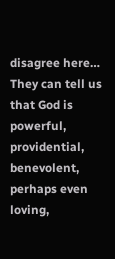disagree here… They can tell us that God is powerful, providential, benevolent, perhaps even loving,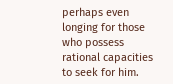perhaps even longing for those who possess rational capacities to seek for him.